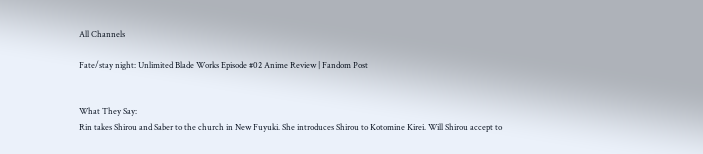All Channels

Fate/stay night: Unlimited Blade Works Episode #02 Anime Review | Fandom Post


What They Say:
Rin takes Shirou and Saber to the church in New Fuyuki. She introduces Shirou to Kotomine Kirei. Will Shirou accept to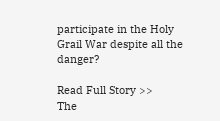participate in the Holy Grail War despite all the danger?

Read Full Story >>
The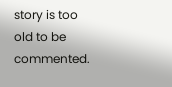story is too old to be commented.